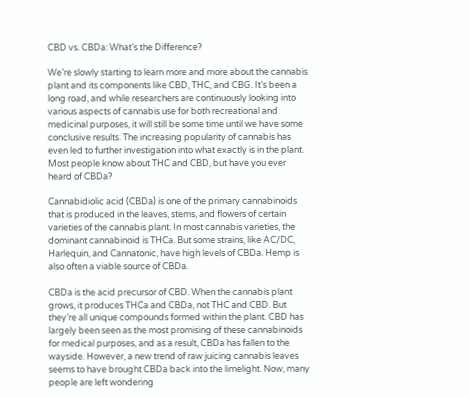CBD vs. CBDa: What’s the Difference?

We’re slowly starting to learn more and more about the cannabis plant and its components like CBD, THC, and CBG. It’s been a long road, and while researchers are continuously looking into various aspects of cannabis use for both recreational and medicinal purposes, it will still be some time until we have some conclusive results. The increasing popularity of cannabis has even led to further investigation into what exactly is in the plant. Most people know about THC and CBD, but have you ever heard of CBDa?

Cannabidiolic acid (CBDa) is one of the primary cannabinoids that is produced in the leaves, stems, and flowers of certain varieties of the cannabis plant. In most cannabis varieties, the dominant cannabinoid is THCa. But some strains, like AC/DC, Harlequin, and Cannatonic, have high levels of CBDa. Hemp is also often a viable source of CBDa.

CBDa is the acid precursor of CBD. When the cannabis plant grows, it produces THCa and CBDa, not THC and CBD. But they’re all unique compounds formed within the plant. CBD has largely been seen as the most promising of these cannabinoids for medical purposes, and as a result, CBDa has fallen to the wayside. However, a new trend of raw juicing cannabis leaves seems to have brought CBDa back into the limelight. Now, many people are left wondering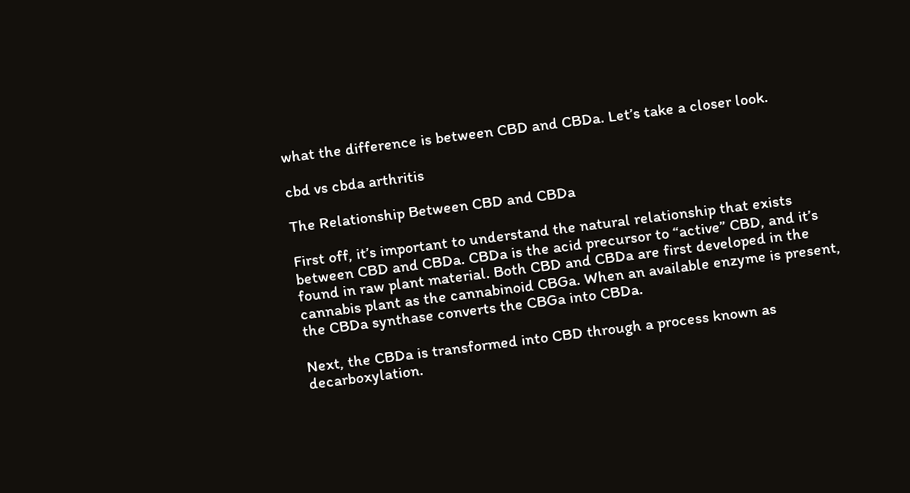what the difference is between CBD and CBDa. Let’s take a closer look.

cbd vs cbda arthritis

The Relationship Between CBD and CBDa

First off, it’s important to understand the natural relationship that exists between CBD and CBDa. CBDa is the acid precursor to “active” CBD, and it’s found in raw plant material. Both CBD and CBDa are first developed in the cannabis plant as the cannabinoid CBGa. When an available enzyme is present, the CBDa synthase converts the CBGa into CBDa.

Next, the CBDa is transformed into CBD through a process known as decarboxylation.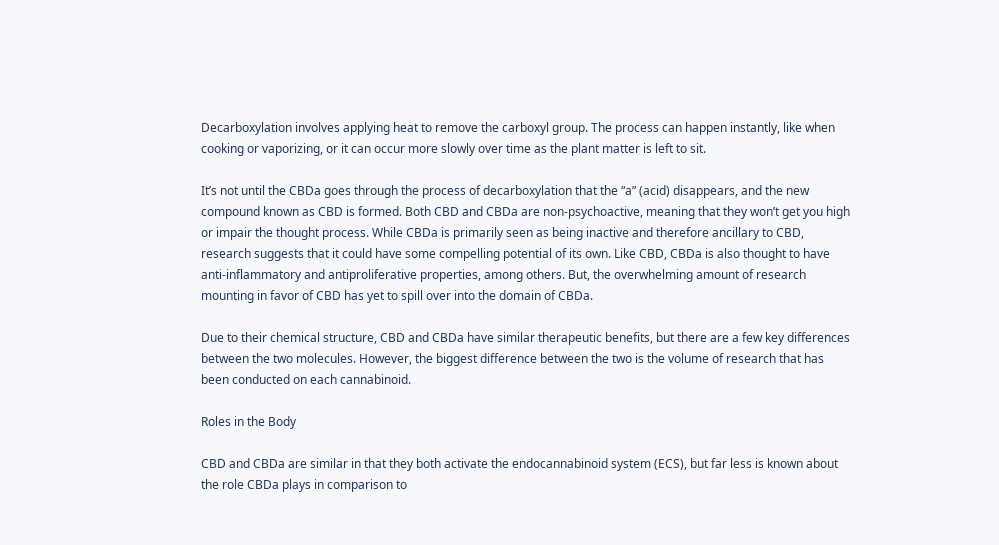Decarboxylation involves applying heat to remove the carboxyl group. The process can happen instantly, like when cooking or vaporizing, or it can occur more slowly over time as the plant matter is left to sit.

It’s not until the CBDa goes through the process of decarboxylation that the “a” (acid) disappears, and the new compound known as CBD is formed. Both CBD and CBDa are non-psychoactive, meaning that they won’t get you high or impair the thought process. While CBDa is primarily seen as being inactive and therefore ancillary to CBD, research suggests that it could have some compelling potential of its own. Like CBD, CBDa is also thought to have anti-inflammatory and antiproliferative properties, among others. But, the overwhelming amount of research mounting in favor of CBD has yet to spill over into the domain of CBDa.

Due to their chemical structure, CBD and CBDa have similar therapeutic benefits, but there are a few key differences between the two molecules. However, the biggest difference between the two is the volume of research that has been conducted on each cannabinoid.

Roles in the Body

CBD and CBDa are similar in that they both activate the endocannabinoid system (ECS), but far less is known about the role CBDa plays in comparison to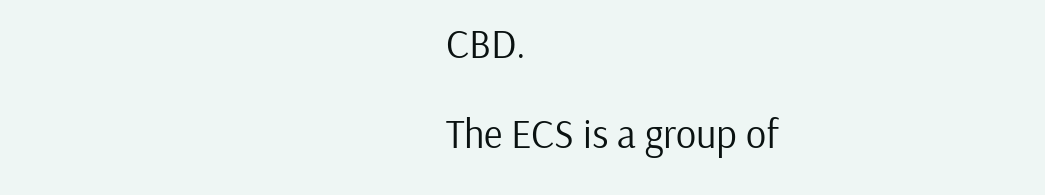CBD.

The ECS is a group of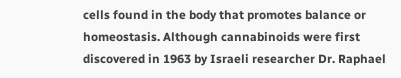cells found in the body that promotes balance or homeostasis. Although cannabinoids were first discovered in 1963 by Israeli researcher Dr. Raphael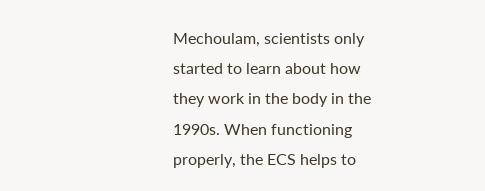Mechoulam, scientists only started to learn about how they work in the body in the 1990s. When functioning properly, the ECS helps to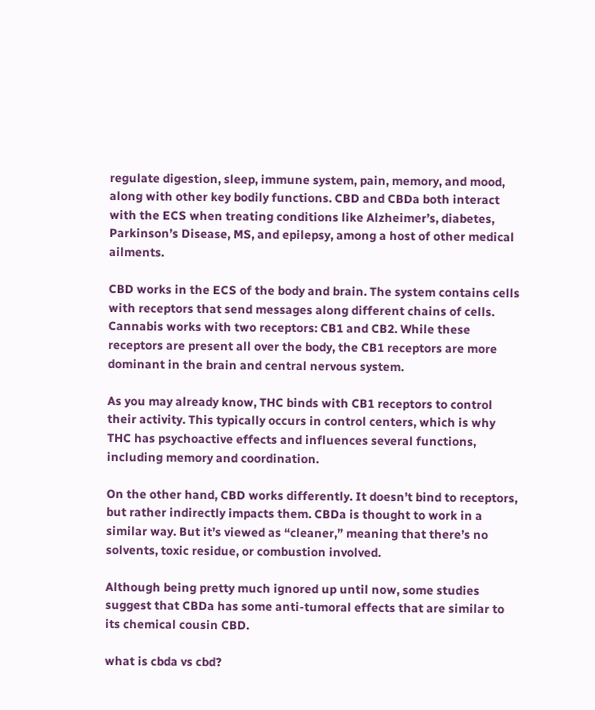regulate digestion, sleep, immune system, pain, memory, and mood, along with other key bodily functions. CBD and CBDa both interact with the ECS when treating conditions like Alzheimer’s, diabetes, Parkinson’s Disease, MS, and epilepsy, among a host of other medical ailments.

CBD works in the ECS of the body and brain. The system contains cells with receptors that send messages along different chains of cells. Cannabis works with two receptors: CB1 and CB2. While these receptors are present all over the body, the CB1 receptors are more dominant in the brain and central nervous system.

As you may already know, THC binds with CB1 receptors to control their activity. This typically occurs in control centers, which is why THC has psychoactive effects and influences several functions, including memory and coordination.

On the other hand, CBD works differently. It doesn’t bind to receptors, but rather indirectly impacts them. CBDa is thought to work in a similar way. But it’s viewed as “cleaner,” meaning that there’s no solvents, toxic residue, or combustion involved.

Although being pretty much ignored up until now, some studies suggest that CBDa has some anti-tumoral effects that are similar to its chemical cousin CBD.

what is cbda vs cbd?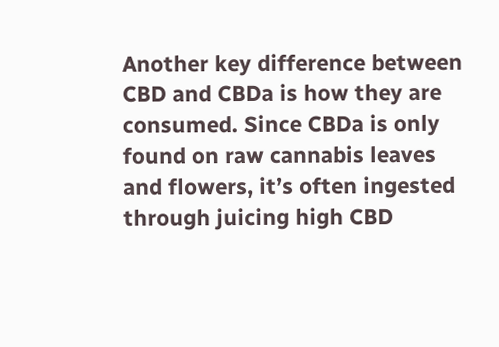Another key difference between CBD and CBDa is how they are consumed. Since CBDa is only found on raw cannabis leaves and flowers, it’s often ingested through juicing high CBD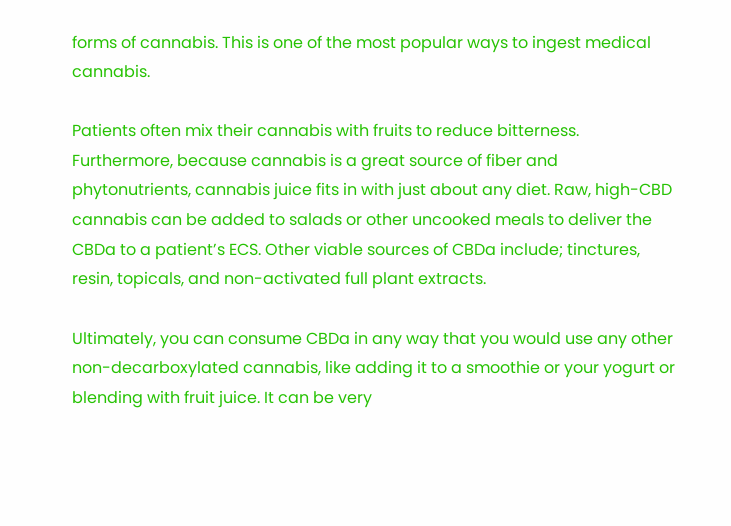forms of cannabis. This is one of the most popular ways to ingest medical cannabis.

Patients often mix their cannabis with fruits to reduce bitterness. Furthermore, because cannabis is a great source of fiber and phytonutrients, cannabis juice fits in with just about any diet. Raw, high-CBD cannabis can be added to salads or other uncooked meals to deliver the CBDa to a patient’s ECS. Other viable sources of CBDa include; tinctures, resin, topicals, and non-activated full plant extracts.

Ultimately, you can consume CBDa in any way that you would use any other non-decarboxylated cannabis, like adding it to a smoothie or your yogurt or blending with fruit juice. It can be very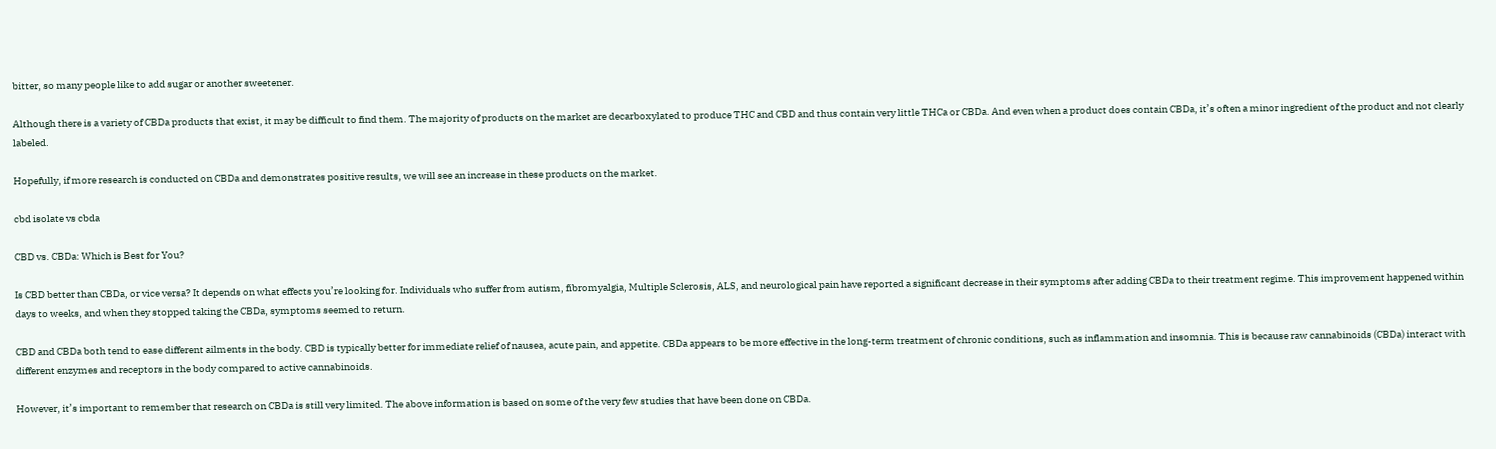bitter, so many people like to add sugar or another sweetener.

Although there is a variety of CBDa products that exist, it may be difficult to find them. The majority of products on the market are decarboxylated to produce THC and CBD and thus contain very little THCa or CBDa. And even when a product does contain CBDa, it’s often a minor ingredient of the product and not clearly labeled.

Hopefully, if more research is conducted on CBDa and demonstrates positive results, we will see an increase in these products on the market.

cbd isolate vs cbda

CBD vs. CBDa: Which is Best for You?

Is CBD better than CBDa, or vice versa? It depends on what effects you’re looking for. Individuals who suffer from autism, fibromyalgia, Multiple Sclerosis, ALS, and neurological pain have reported a significant decrease in their symptoms after adding CBDa to their treatment regime. This improvement happened within days to weeks, and when they stopped taking the CBDa, symptoms seemed to return.

CBD and CBDa both tend to ease different ailments in the body. CBD is typically better for immediate relief of nausea, acute pain, and appetite. CBDa appears to be more effective in the long-term treatment of chronic conditions, such as inflammation and insomnia. This is because raw cannabinoids (CBDa) interact with different enzymes and receptors in the body compared to active cannabinoids.

However, it’s important to remember that research on CBDa is still very limited. The above information is based on some of the very few studies that have been done on CBDa.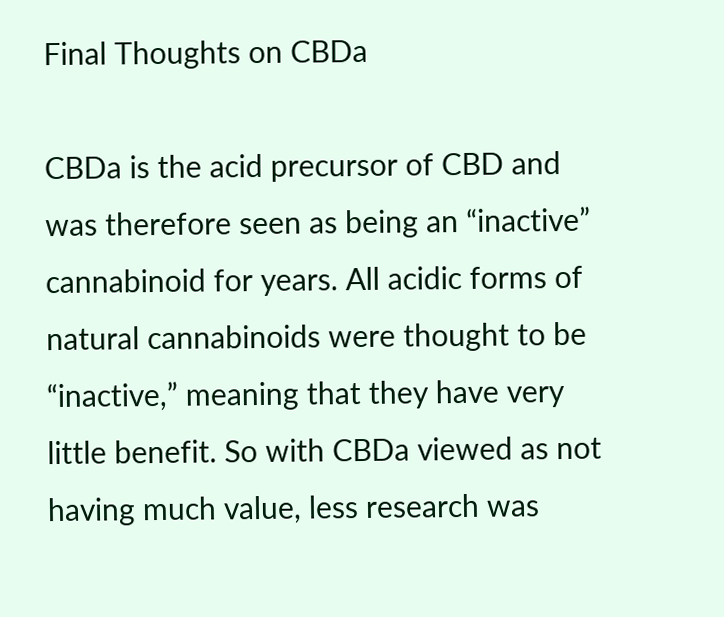Final Thoughts on CBDa

CBDa is the acid precursor of CBD and was therefore seen as being an “inactive” cannabinoid for years. All acidic forms of natural cannabinoids were thought to be “inactive,” meaning that they have very little benefit. So with CBDa viewed as not having much value, less research was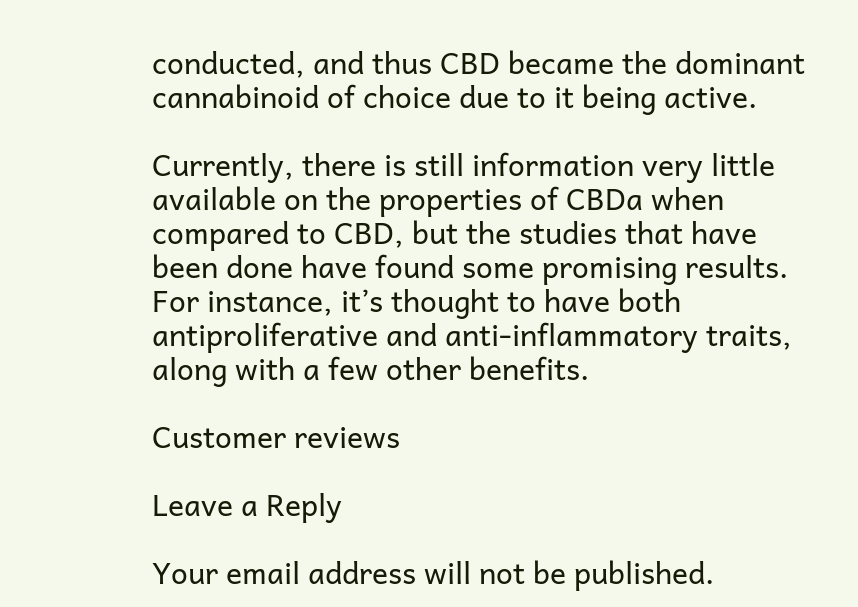conducted, and thus CBD became the dominant cannabinoid of choice due to it being active.

Currently, there is still information very little available on the properties of CBDa when compared to CBD, but the studies that have been done have found some promising results. For instance, it’s thought to have both antiproliferative and anti-inflammatory traits, along with a few other benefits.

Customer reviews

Leave a Reply

Your email address will not be published.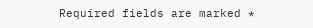Required fields are marked *